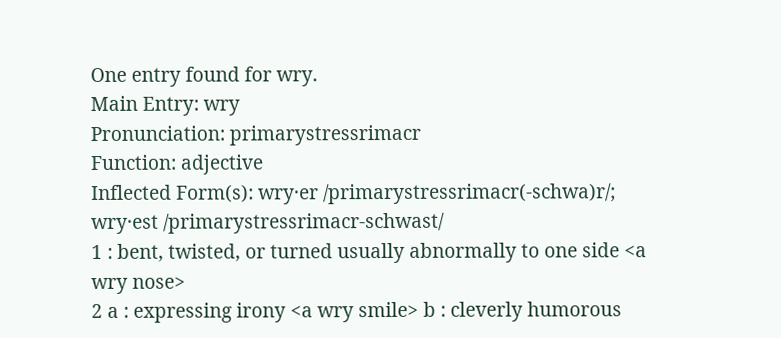One entry found for wry.
Main Entry: wry
Pronunciation: primarystressrimacr
Function: adjective
Inflected Form(s): wry·er /primarystressrimacr(-schwa)r/; wry·est /primarystressrimacr-schwast/
1 : bent, twisted, or turned usually abnormally to one side <a wry nose>
2 a : expressing irony <a wry smile> b : cleverly humorous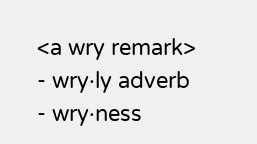<a wry remark>
- wry·ly adverb
- wry·ness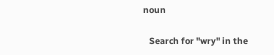noun

   Search for "wry" in the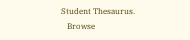Student Thesaurus.
   Browse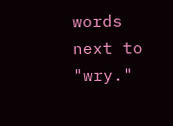words next to "wry."